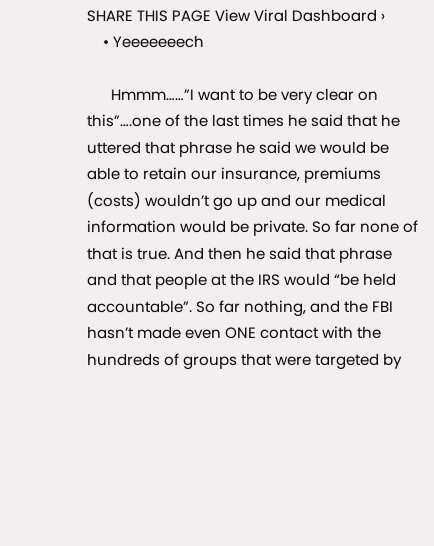SHARE THIS PAGE View Viral Dashboard ›
    • Yeeeeeeech

      Hmmm……”I want to be very clear on this”….one of the last times he said that he uttered that phrase he said we would be able to retain our insurance, premiums (costs) wouldn’t go up and our medical information would be private. So far none of that is true. And then he said that phrase and that people at the IRS would “be held accountable”. So far nothing, and the FBI hasn’t made even ONE contact with the hundreds of groups that were targeted by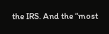the IRS. And the “most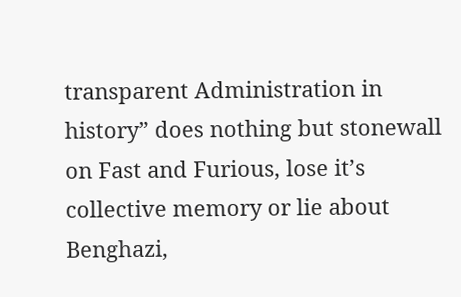transparent Administration in history” does nothing but stonewall on Fast and Furious, lose it’s collective memory or lie about Benghazi,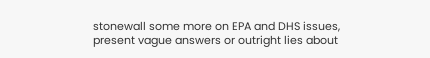stonewall some more on EPA and DHS issues, present vague answers or outright lies about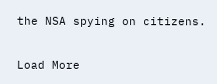the NSA spying on citizens.

Load More